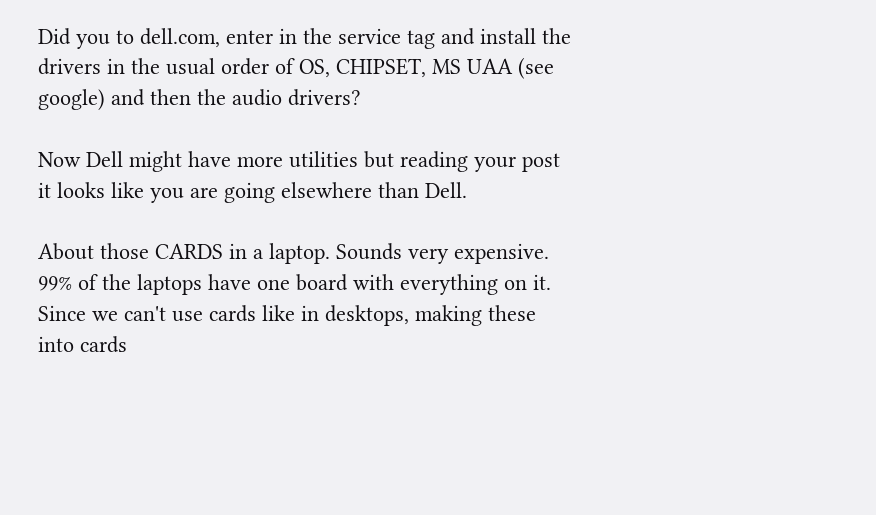Did you to dell.com, enter in the service tag and install the drivers in the usual order of OS, CHIPSET, MS UAA (see google) and then the audio drivers?

Now Dell might have more utilities but reading your post it looks like you are going elsewhere than Dell.

About those CARDS in a laptop. Sounds very expensive. 99% of the laptops have one board with everything on it. Since we can't use cards like in desktops, making these into cards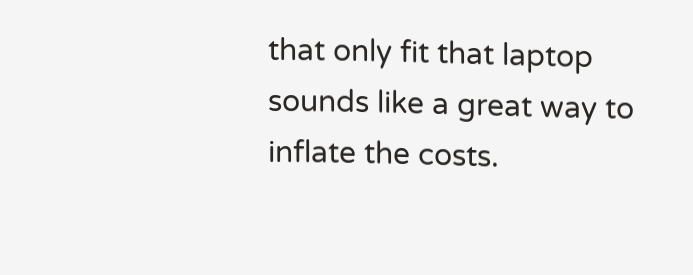that only fit that laptop sounds like a great way to inflate the costs.